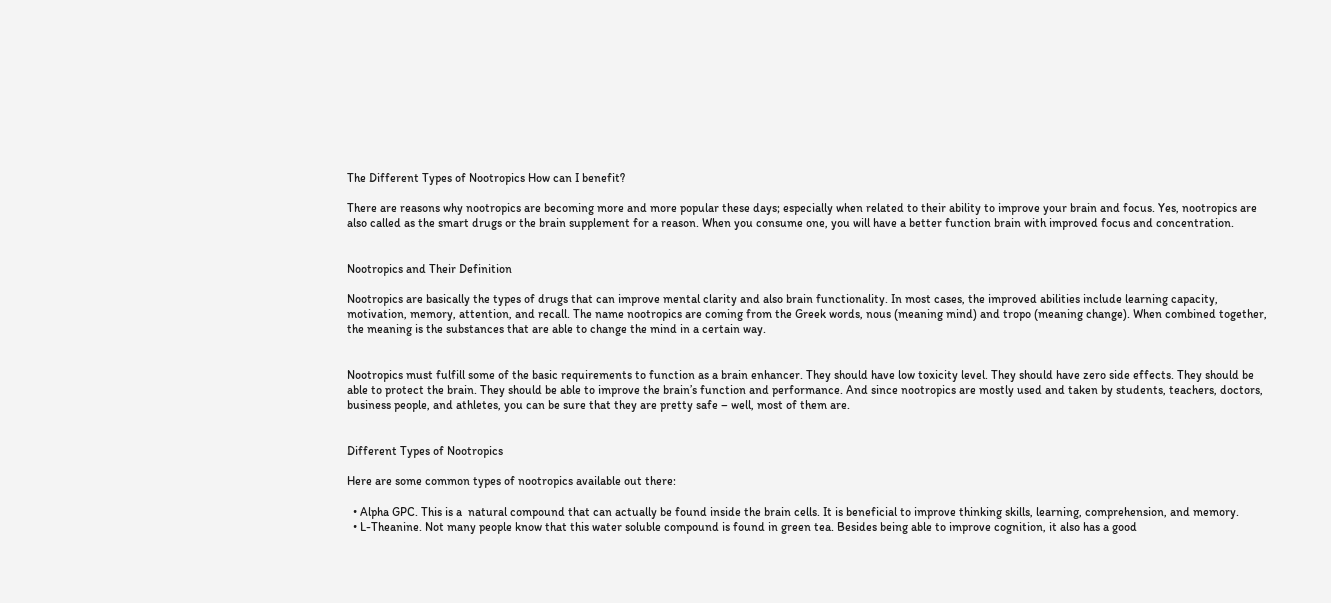The Different Types of Nootropics How can I benefit?

There are reasons why nootropics are becoming more and more popular these days; especially when related to their ability to improve your brain and focus. Yes, nootropics are also called as the smart drugs or the brain supplement for a reason. When you consume one, you will have a better function brain with improved focus and concentration.


Nootropics and Their Definition

Nootropics are basically the types of drugs that can improve mental clarity and also brain functionality. In most cases, the improved abilities include learning capacity, motivation, memory, attention, and recall. The name nootropics are coming from the Greek words, nous (meaning mind) and tropo (meaning change). When combined together, the meaning is the substances that are able to change the mind in a certain way.


Nootropics must fulfill some of the basic requirements to function as a brain enhancer. They should have low toxicity level. They should have zero side effects. They should be able to protect the brain. They should be able to improve the brain’s function and performance. And since nootropics are mostly used and taken by students, teachers, doctors, business people, and athletes, you can be sure that they are pretty safe – well, most of them are.


Different Types of Nootropics

Here are some common types of nootropics available out there:

  • Alpha GPC. This is a  natural compound that can actually be found inside the brain cells. It is beneficial to improve thinking skills, learning, comprehension, and memory.
  • L-Theanine. Not many people know that this water soluble compound is found in green tea. Besides being able to improve cognition, it also has a good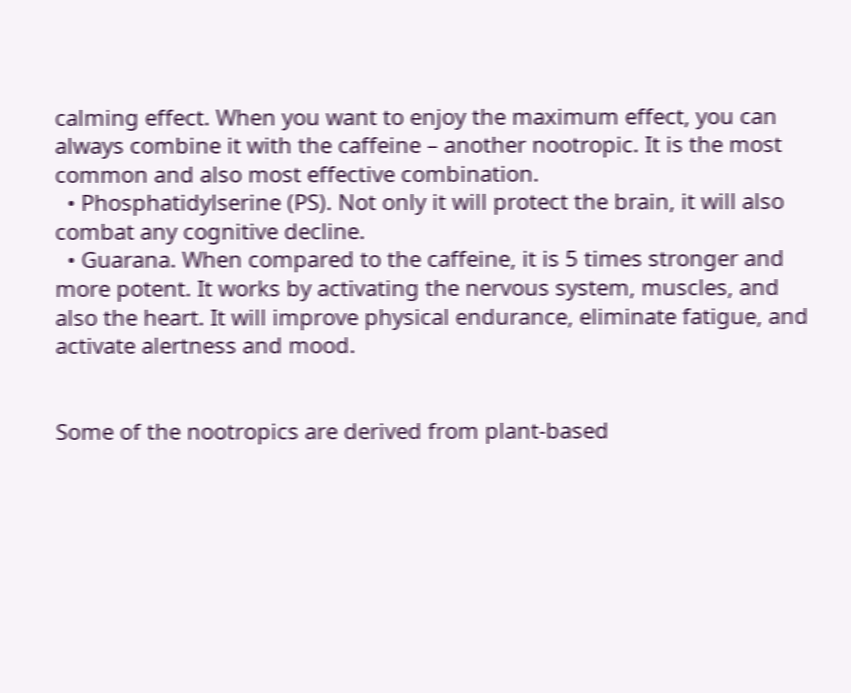calming effect. When you want to enjoy the maximum effect, you can always combine it with the caffeine – another nootropic. It is the most common and also most effective combination.
  • Phosphatidylserine (PS). Not only it will protect the brain, it will also combat any cognitive decline.
  • Guarana. When compared to the caffeine, it is 5 times stronger and more potent. It works by activating the nervous system, muscles, and also the heart. It will improve physical endurance, eliminate fatigue, and activate alertness and mood.


Some of the nootropics are derived from plant-based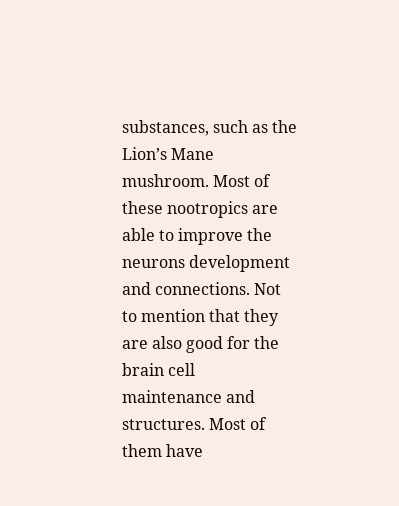substances, such as the Lion’s Mane mushroom. Most of these nootropics are able to improve the neurons development and connections. Not to mention that they are also good for the brain cell maintenance and structures. Most of them have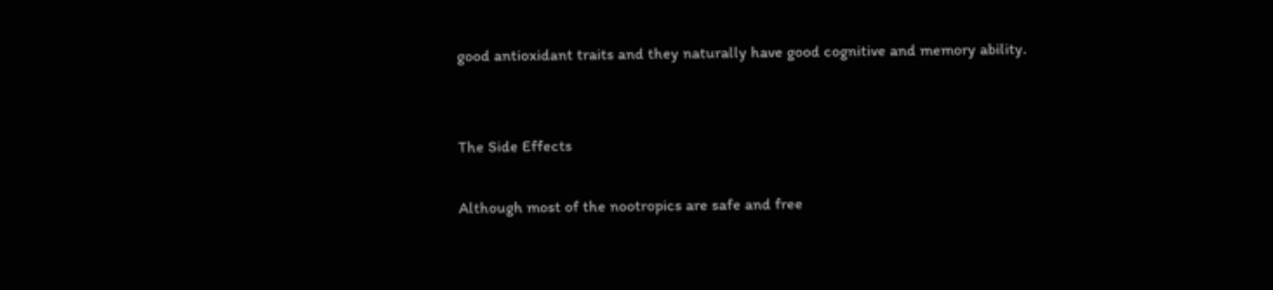good antioxidant traits and they naturally have good cognitive and memory ability.


The Side Effects

Although most of the nootropics are safe and free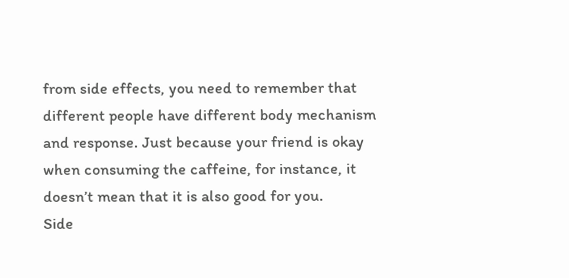from side effects, you need to remember that different people have different body mechanism and response. Just because your friend is okay when consuming the caffeine, for instance, it doesn’t mean that it is also good for you.
Side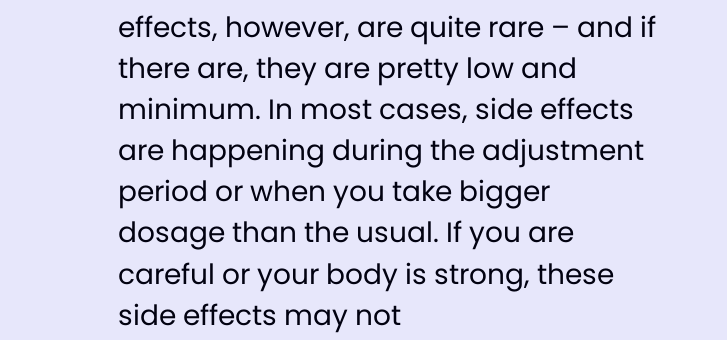effects, however, are quite rare – and if there are, they are pretty low and minimum. In most cases, side effects are happening during the adjustment period or when you take bigger dosage than the usual. If you are careful or your body is strong, these side effects may not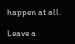happen at all.

Leave a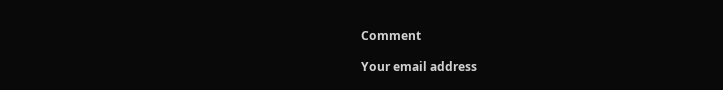Comment

Your email address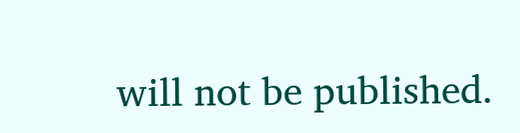will not be published.